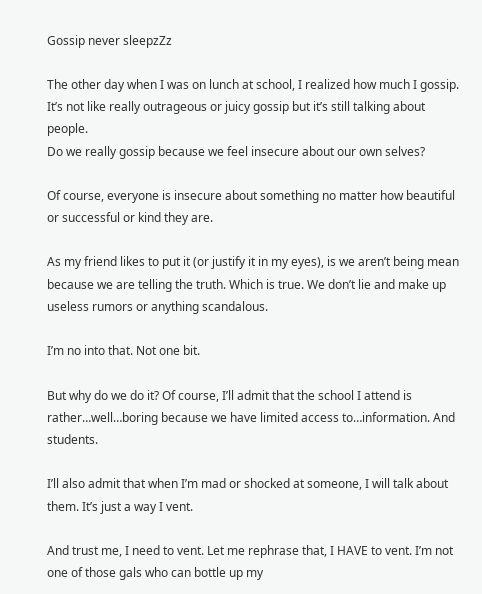Gossip never sleepzZz

The other day when I was on lunch at school, I realized how much I gossip. It’s not like really outrageous or juicy gossip but it’s still talking about people.
Do we really gossip because we feel insecure about our own selves?

Of course, everyone is insecure about something no matter how beautiful or successful or kind they are.

As my friend likes to put it (or justify it in my eyes), is we aren’t being mean because we are telling the truth. Which is true. We don’t lie and make up useless rumors or anything scandalous.

I’m no into that. Not one bit.

But why do we do it? Of course, I’ll admit that the school I attend is rather…well…boring because we have limited access to…information. And students.

I’ll also admit that when I’m mad or shocked at someone, I will talk about them. It’s just a way I vent.

And trust me, I need to vent. Let me rephrase that, I HAVE to vent. I’m not one of those gals who can bottle up my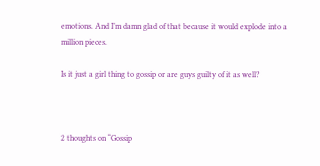emotions. And I’m damn glad of that because it would explode into a million pieces.

Is it just a girl thing to gossip or are guys guilty of it as well?



2 thoughts on “Gossip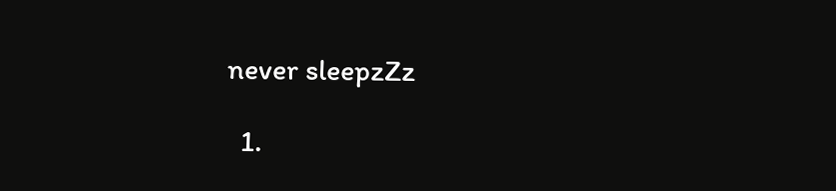never sleepzZz

  1.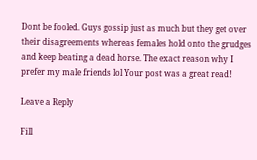Dont be fooled. Guys gossip just as much but they get over their disagreements whereas females hold onto the grudges and keep beating a dead horse. The exact reason why I prefer my male friends lol Your post was a great read!

Leave a Reply

Fill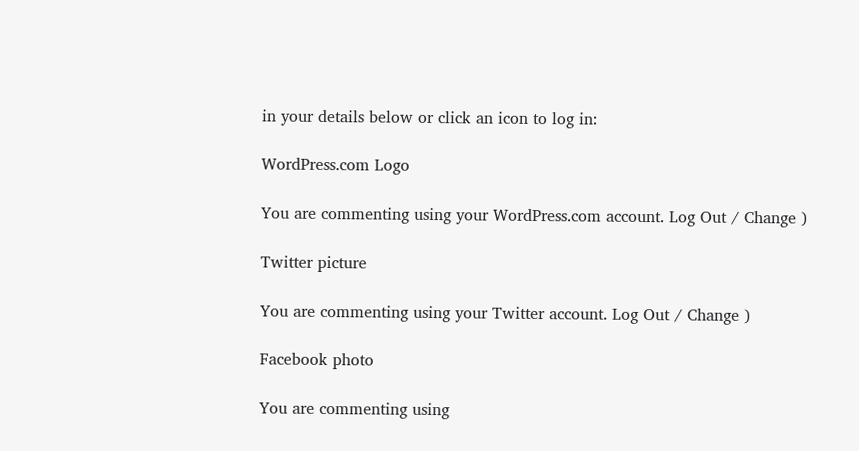in your details below or click an icon to log in:

WordPress.com Logo

You are commenting using your WordPress.com account. Log Out / Change )

Twitter picture

You are commenting using your Twitter account. Log Out / Change )

Facebook photo

You are commenting using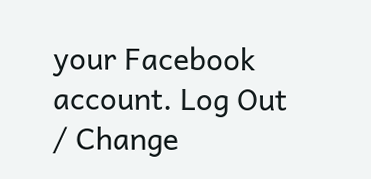your Facebook account. Log Out / Change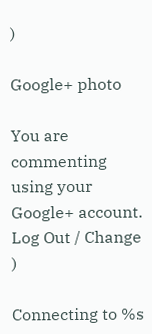)

Google+ photo

You are commenting using your Google+ account. Log Out / Change )

Connecting to %s